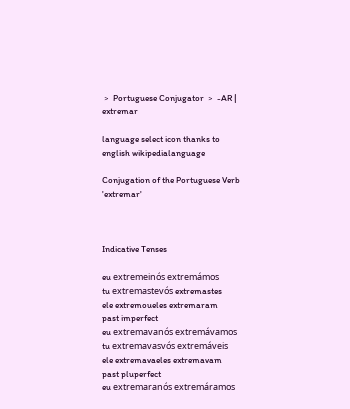﹥ Portuguese Conjugator ﹥ -AR | extremar

language select icon thanks to english wikipedialanguage

Conjugation of the Portuguese Verb 'extremar'



Indicative Tenses

eu extremeinós extremámos
tu extremastevós extremastes
ele extremoueles extremaram
past imperfect
eu extremavanós extremávamos
tu extremavasvós extremáveis
ele extremavaeles extremavam
past pluperfect
eu extremaranós extremáramos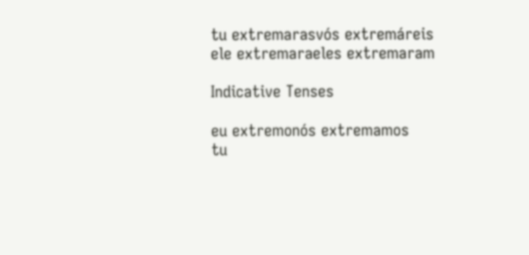tu extremarasvós extremáreis
ele extremaraeles extremaram

Indicative Tenses

eu extremonós extremamos
tu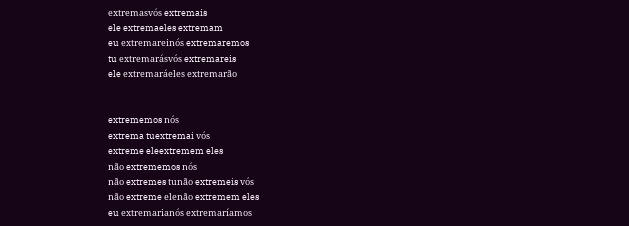extremasvós extremais
ele extremaeles extremam
eu extremareinós extremaremos
tu extremarásvós extremareis
ele extremaráeles extremarão


extrememos nós
extrema tuextremai vós
extreme eleextremem eles
não extrememos nós
não extremes tunão extremeis vós
não extreme elenão extremem eles
eu extremarianós extremaríamos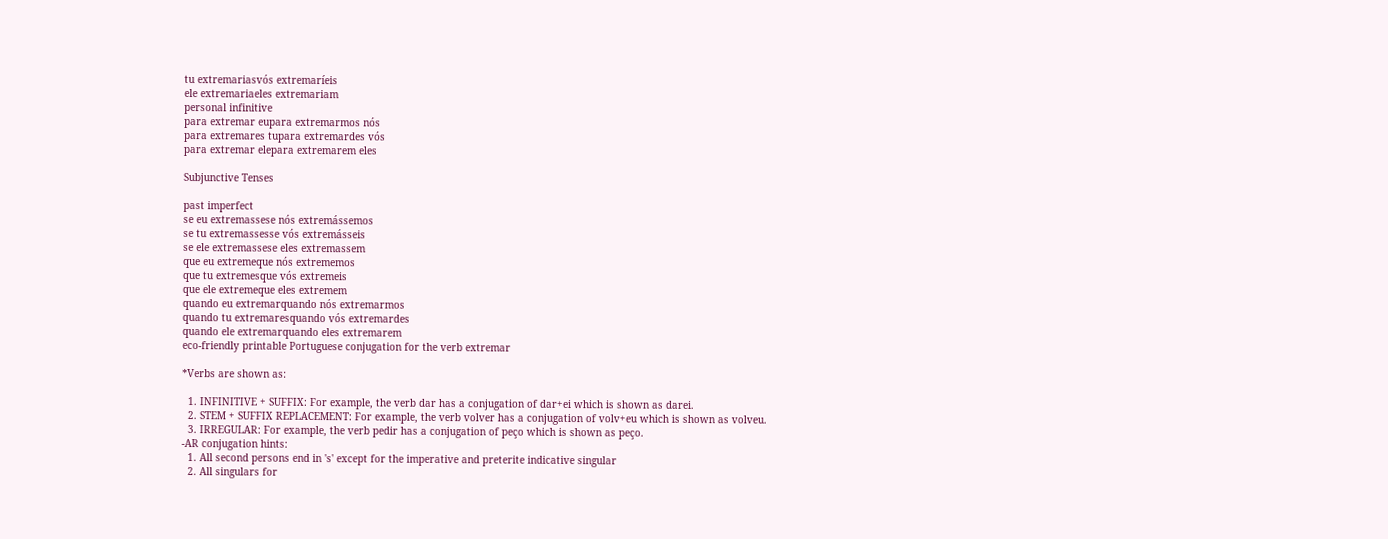tu extremariasvós extremaríeis
ele extremariaeles extremariam
personal infinitive
para extremar eupara extremarmos nós
para extremares tupara extremardes vós
para extremar elepara extremarem eles

Subjunctive Tenses

past imperfect
se eu extremassese nós extremássemos
se tu extremassesse vós extremásseis
se ele extremassese eles extremassem
que eu extremeque nós extrememos
que tu extremesque vós extremeis
que ele extremeque eles extremem
quando eu extremarquando nós extremarmos
quando tu extremaresquando vós extremardes
quando ele extremarquando eles extremarem
eco-friendly printable Portuguese conjugation for the verb extremar

*Verbs are shown as:

  1. INFINITIVE + SUFFIX: For example, the verb dar has a conjugation of dar+ei which is shown as darei.
  2. STEM + SUFFIX REPLACEMENT: For example, the verb volver has a conjugation of volv+eu which is shown as volveu.
  3. IRREGULAR: For example, the verb pedir has a conjugation of peço which is shown as peço.
-AR conjugation hints:
  1. All second persons end in 's' except for the imperative and preterite indicative singular
  2. All singulars for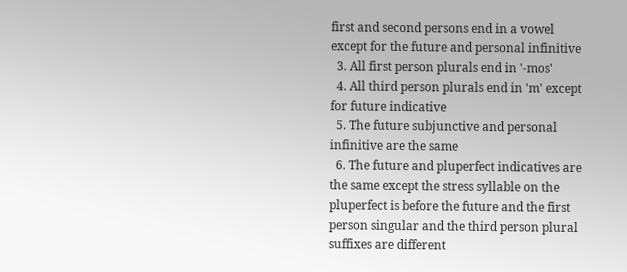first and second persons end in a vowel except for the future and personal infinitive
  3. All first person plurals end in '-mos'
  4. All third person plurals end in 'm' except for future indicative
  5. The future subjunctive and personal infinitive are the same
  6. The future and pluperfect indicatives are the same except the stress syllable on the pluperfect is before the future and the first person singular and the third person plural suffixes are different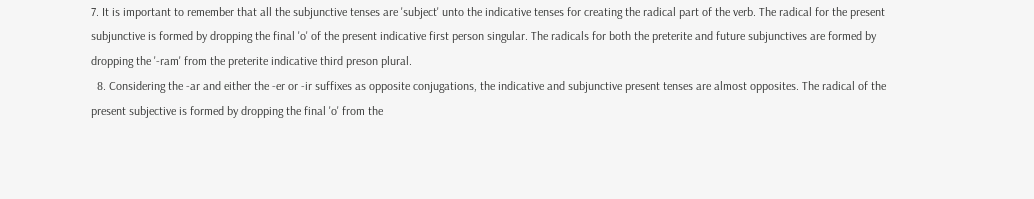7. It is important to remember that all the subjunctive tenses are 'subject' unto the indicative tenses for creating the radical part of the verb. The radical for the present subjunctive is formed by dropping the final 'o' of the present indicative first person singular. The radicals for both the preterite and future subjunctives are formed by dropping the '-ram' from the preterite indicative third preson plural.
  8. Considering the -ar and either the -er or -ir suffixes as opposite conjugations, the indicative and subjunctive present tenses are almost opposites. The radical of the present subjective is formed by dropping the final 'o' from the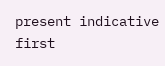present indicative first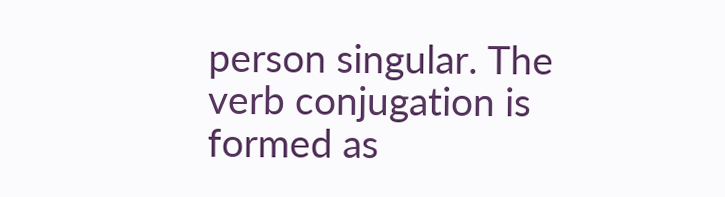person singular. The verb conjugation is formed as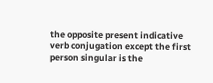the opposite present indicative verb conjugation except the first person singular is the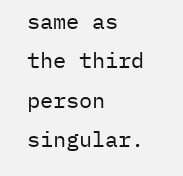same as the third person singular.